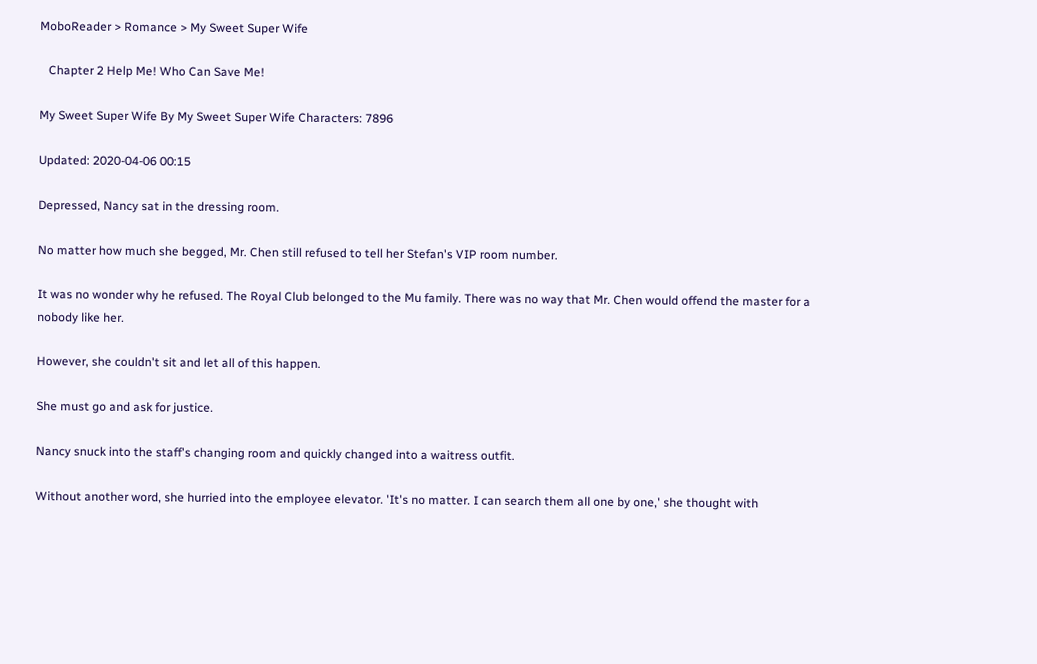MoboReader > Romance > My Sweet Super Wife

   Chapter 2 Help Me! Who Can Save Me!

My Sweet Super Wife By My Sweet Super Wife Characters: 7896

Updated: 2020-04-06 00:15

Depressed, Nancy sat in the dressing room.

No matter how much she begged, Mr. Chen still refused to tell her Stefan's VIP room number.

It was no wonder why he refused. The Royal Club belonged to the Mu family. There was no way that Mr. Chen would offend the master for a nobody like her.

However, she couldn't sit and let all of this happen.

She must go and ask for justice.

Nancy snuck into the staff's changing room and quickly changed into a waitress outfit.

Without another word, she hurried into the employee elevator. 'It's no matter. I can search them all one by one,' she thought with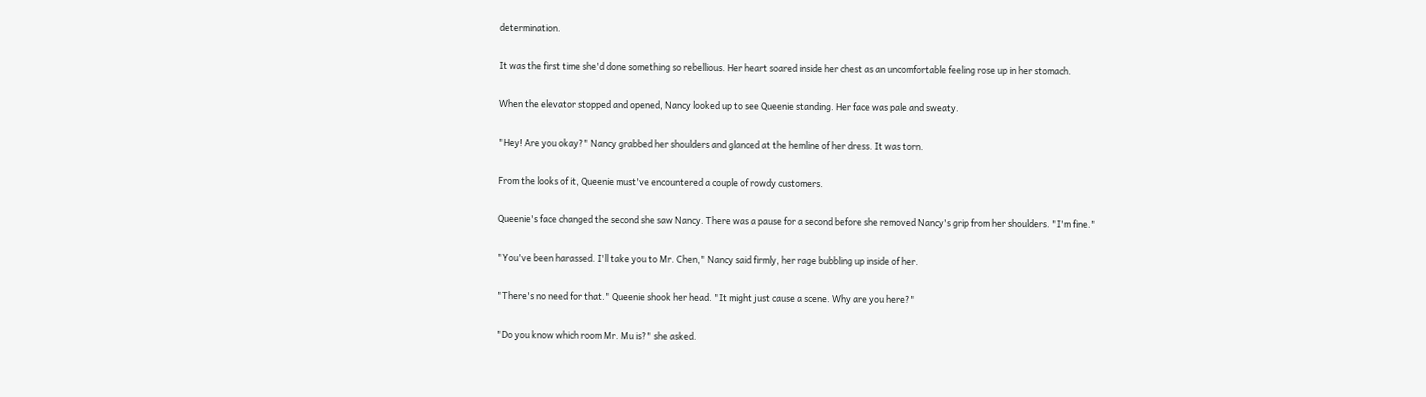determination.

It was the first time she'd done something so rebellious. Her heart soared inside her chest as an uncomfortable feeling rose up in her stomach.

When the elevator stopped and opened, Nancy looked up to see Queenie standing. Her face was pale and sweaty.

"Hey! Are you okay?" Nancy grabbed her shoulders and glanced at the hemline of her dress. It was torn.

From the looks of it, Queenie must've encountered a couple of rowdy customers.

Queenie's face changed the second she saw Nancy. There was a pause for a second before she removed Nancy's grip from her shoulders. "I'm fine."

"You've been harassed. I'll take you to Mr. Chen," Nancy said firmly, her rage bubbling up inside of her.

"There's no need for that." Queenie shook her head. "It might just cause a scene. Why are you here?"

"Do you know which room Mr. Mu is?" she asked.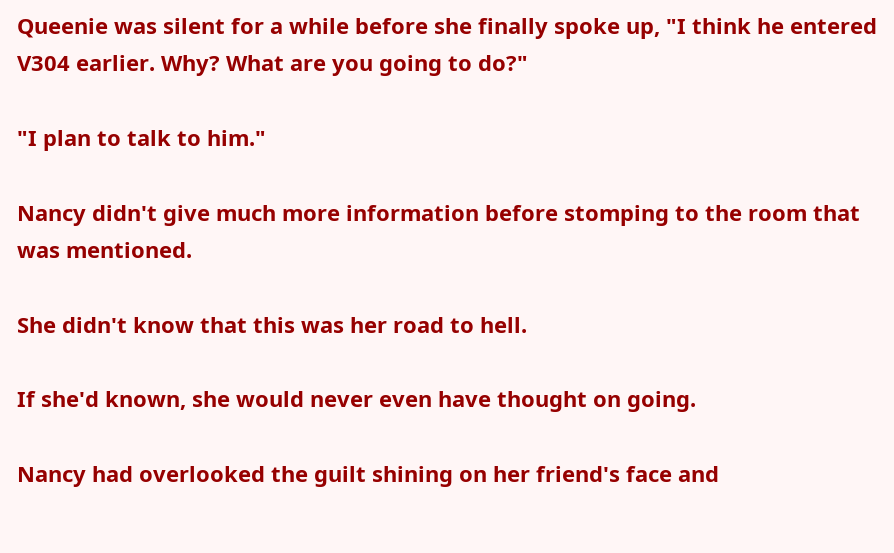Queenie was silent for a while before she finally spoke up, "I think he entered V304 earlier. Why? What are you going to do?"

"I plan to talk to him."

Nancy didn't give much more information before stomping to the room that was mentioned.

She didn't know that this was her road to hell.

If she'd known, she would never even have thought on going.

Nancy had overlooked the guilt shining on her friend's face and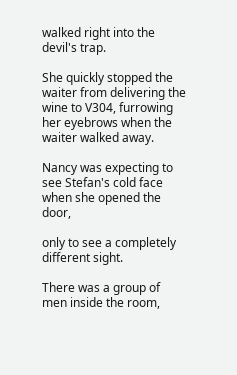walked right into the devil's trap.

She quickly stopped the waiter from delivering the wine to V304, furrowing her eyebrows when the waiter walked away.

Nancy was expecting to see Stefan's cold face when she opened the door,

only to see a completely different sight.

There was a group of men inside the room,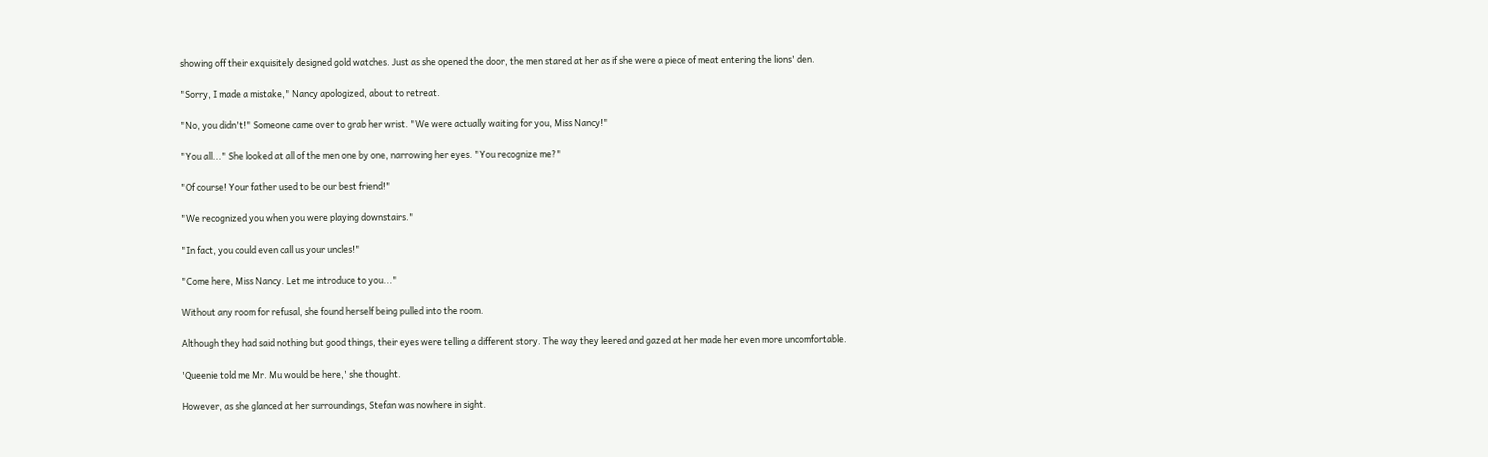showing off their exquisitely designed gold watches. Just as she opened the door, the men stared at her as if she were a piece of meat entering the lions' den.

"Sorry, I made a mistake," Nancy apologized, about to retreat.

"No, you didn't!" Someone came over to grab her wrist. "We were actually waiting for you, Miss Nancy!"

"You all..." She looked at all of the men one by one, narrowing her eyes. "You recognize me?"

"Of course! Your father used to be our best friend!"

"We recognized you when you were playing downstairs."

"In fact, you could even call us your uncles!"

"Come here, Miss Nancy. Let me introduce to you..."

Without any room for refusal, she found herself being pulled into the room.

Although they had said nothing but good things, their eyes were telling a different story. The way they leered and gazed at her made her even more uncomfortable.

'Queenie told me Mr. Mu would be here,' she thought.

However, as she glanced at her surroundings, Stefan was nowhere in sight.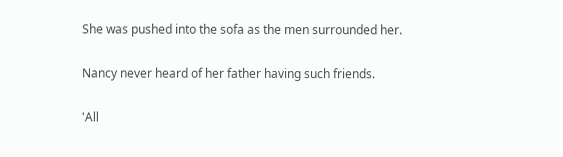She was pushed into the sofa as the men surrounded her.

Nancy never heard of her father having such friends.

'All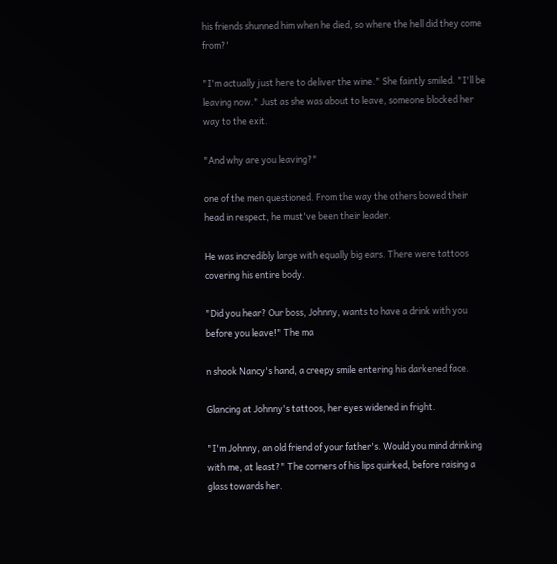his friends shunned him when he died, so where the hell did they come from?'

"I'm actually just here to deliver the wine." She faintly smiled. "I'll be leaving now." Just as she was about to leave, someone blocked her way to the exit.

"And why are you leaving?"

one of the men questioned. From the way the others bowed their head in respect, he must've been their leader.

He was incredibly large with equally big ears. There were tattoos covering his entire body.

"Did you hear? Our boss, Johnny, wants to have a drink with you before you leave!" The ma

n shook Nancy's hand, a creepy smile entering his darkened face.

Glancing at Johnny's tattoos, her eyes widened in fright.

"I'm Johnny, an old friend of your father's. Would you mind drinking with me, at least?" The corners of his lips quirked, before raising a glass towards her.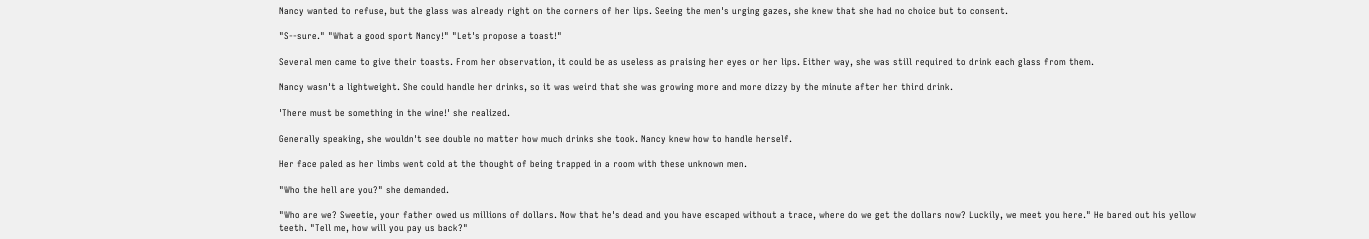Nancy wanted to refuse, but the glass was already right on the corners of her lips. Seeing the men's urging gazes, she knew that she had no choice but to consent.

"S--sure." "What a good sport Nancy!" "Let's propose a toast!"

Several men came to give their toasts. From her observation, it could be as useless as praising her eyes or her lips. Either way, she was still required to drink each glass from them.

Nancy wasn't a lightweight. She could handle her drinks, so it was weird that she was growing more and more dizzy by the minute after her third drink.

'There must be something in the wine!' she realized.

Generally speaking, she wouldn't see double no matter how much drinks she took. Nancy knew how to handle herself.

Her face paled as her limbs went cold at the thought of being trapped in a room with these unknown men.

"Who the hell are you?" she demanded.

"Who are we? Sweetie, your father owed us millions of dollars. Now that he's dead and you have escaped without a trace, where do we get the dollars now? Luckily, we meet you here." He bared out his yellow teeth. "Tell me, how will you pay us back?"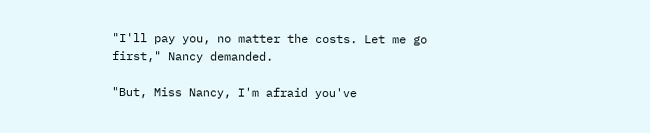"I'll pay you, no matter the costs. Let me go first," Nancy demanded.

"But, Miss Nancy, I'm afraid you've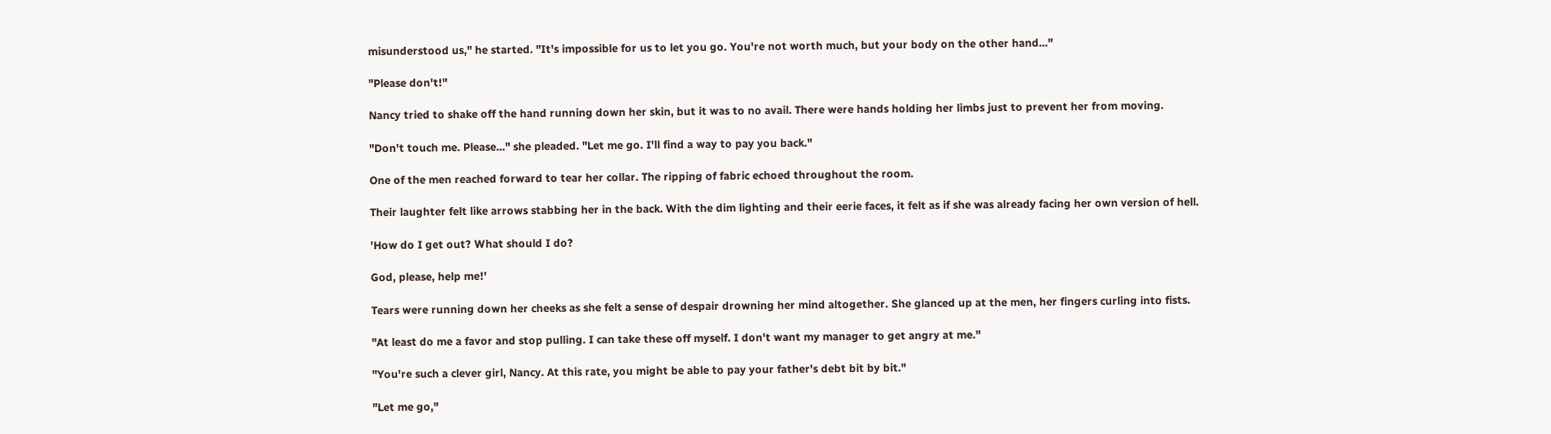misunderstood us," he started. "It's impossible for us to let you go. You're not worth much, but your body on the other hand..."

"Please don't!"

Nancy tried to shake off the hand running down her skin, but it was to no avail. There were hands holding her limbs just to prevent her from moving.

"Don't touch me. Please..." she pleaded. "Let me go. I'll find a way to pay you back."

One of the men reached forward to tear her collar. The ripping of fabric echoed throughout the room.

Their laughter felt like arrows stabbing her in the back. With the dim lighting and their eerie faces, it felt as if she was already facing her own version of hell.

'How do I get out? What should I do?

God, please, help me!'

Tears were running down her cheeks as she felt a sense of despair drowning her mind altogether. She glanced up at the men, her fingers curling into fists.

"At least do me a favor and stop pulling. I can take these off myself. I don't want my manager to get angry at me."

"You're such a clever girl, Nancy. At this rate, you might be able to pay your father's debt bit by bit."

"Let me go,"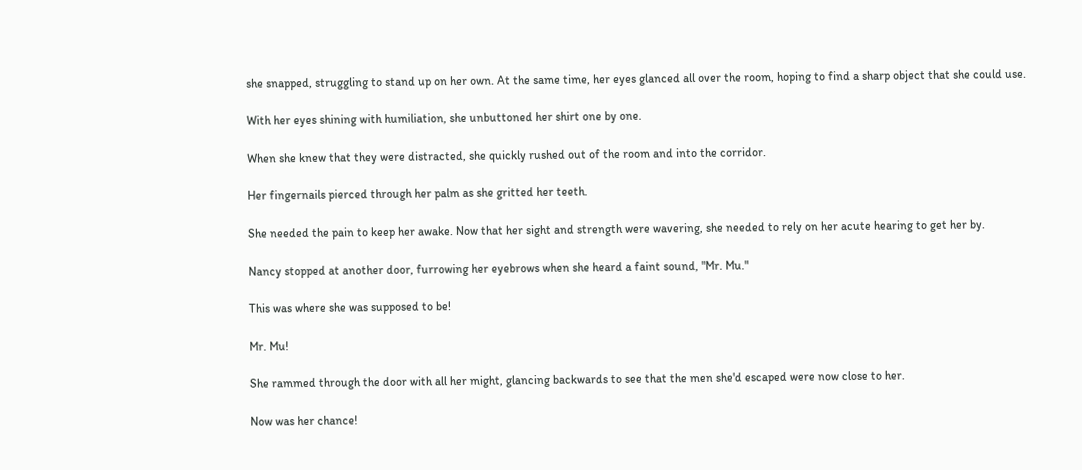she snapped, struggling to stand up on her own. At the same time, her eyes glanced all over the room, hoping to find a sharp object that she could use.

With her eyes shining with humiliation, she unbuttoned her shirt one by one.

When she knew that they were distracted, she quickly rushed out of the room and into the corridor.

Her fingernails pierced through her palm as she gritted her teeth.

She needed the pain to keep her awake. Now that her sight and strength were wavering, she needed to rely on her acute hearing to get her by.

Nancy stopped at another door, furrowing her eyebrows when she heard a faint sound, "Mr. Mu."

This was where she was supposed to be!

Mr. Mu!

She rammed through the door with all her might, glancing backwards to see that the men she'd escaped were now close to her.

Now was her chance!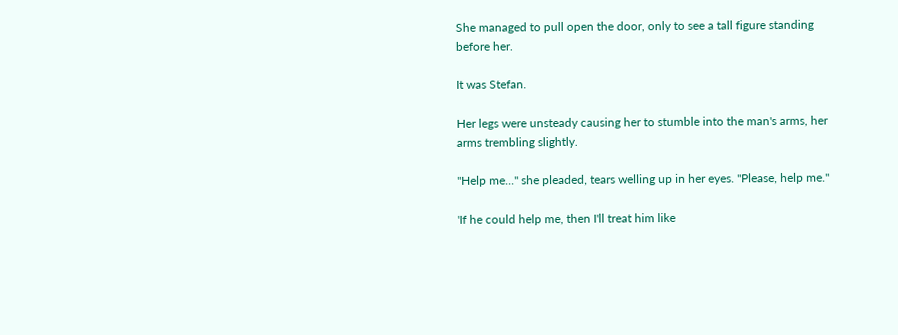She managed to pull open the door, only to see a tall figure standing before her.

It was Stefan.

Her legs were unsteady causing her to stumble into the man's arms, her arms trembling slightly.

"Help me..." she pleaded, tears welling up in her eyes. "Please, help me."

'If he could help me, then I'll treat him like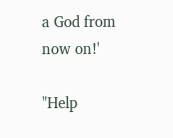a God from now on!'

"Help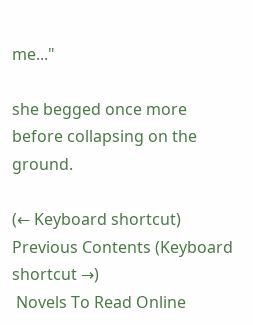me..."

she begged once more before collapsing on the ground.

(← Keyboard shortcut) Previous Contents (Keyboard shortcut →)
 Novels To Read Online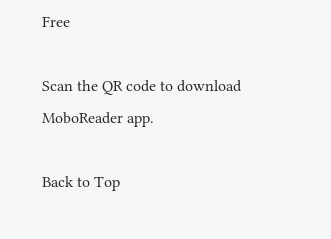Free

Scan the QR code to download MoboReader app.

Back to Top